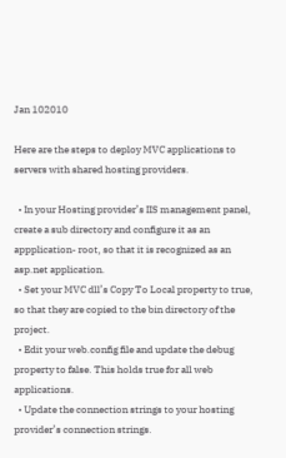Jan 102010

Here are the steps to deploy MVC applications to servers with shared hosting providers.

  • In your Hosting provider’s IIS management panel, create a sub directory and configure it as an appplication- root, so that it is recognized as an asp.net application.
  • Set your MVC dll’s Copy To Local property to true, so that they are copied to the bin directory of the project.
  • Edit your web.config file and update the debug property to false. This holds true for all web applications.
  • Update the connection strings to your hosting provider’s connection strings.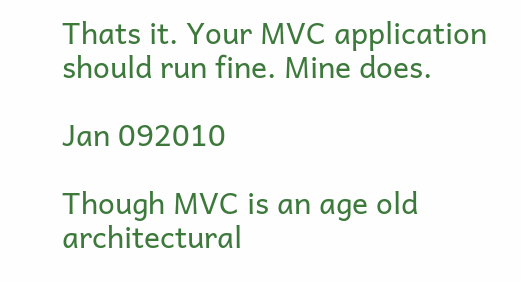Thats it. Your MVC application should run fine. Mine does.

Jan 092010

Though MVC is an age old architectural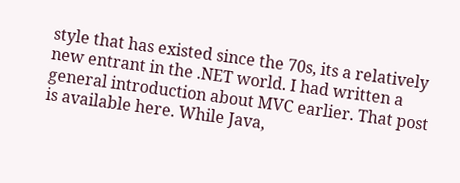style that has existed since the 70s, its a relatively new entrant in the .NET world. I had written a general introduction about MVC earlier. That post is available here. While Java,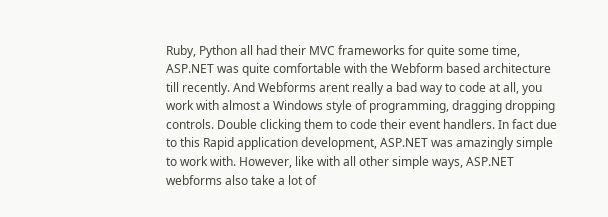Ruby, Python all had their MVC frameworks for quite some time, ASP.NET was quite comfortable with the Webform based architecture till recently. And Webforms arent really a bad way to code at all, you work with almost a Windows style of programming, dragging dropping controls. Double clicking them to code their event handlers. In fact due to this Rapid application development, ASP.NET was amazingly simple to work with. However, like with all other simple ways, ASP.NET webforms also take a lot of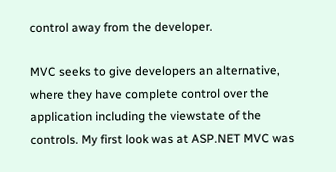control away from the developer.

MVC seeks to give developers an alternative, where they have complete control over the application including the viewstate of the controls. My first look was at ASP.NET MVC was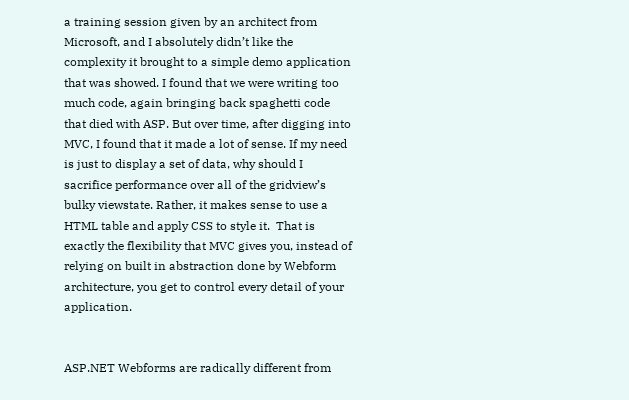a training session given by an architect from Microsoft, and I absolutely didn’t like the complexity it brought to a simple demo application that was showed. I found that we were writing too much code, again bringing back spaghetti code that died with ASP. But over time, after digging into MVC, I found that it made a lot of sense. If my need is just to display a set of data, why should I sacrifice performance over all of the gridview’s bulky viewstate. Rather, it makes sense to use a HTML table and apply CSS to style it.  That is exactly the flexibility that MVC gives you, instead of relying on built in abstraction done by Webform architecture, you get to control every detail of your application.


ASP.NET Webforms are radically different from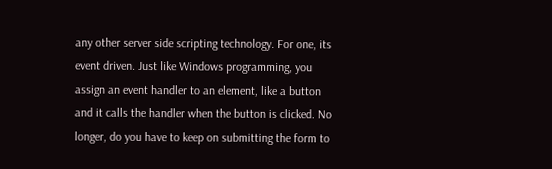any other server side scripting technology. For one, its event driven. Just like Windows programming, you assign an event handler to an element, like a button and it calls the handler when the button is clicked. No longer, do you have to keep on submitting the form to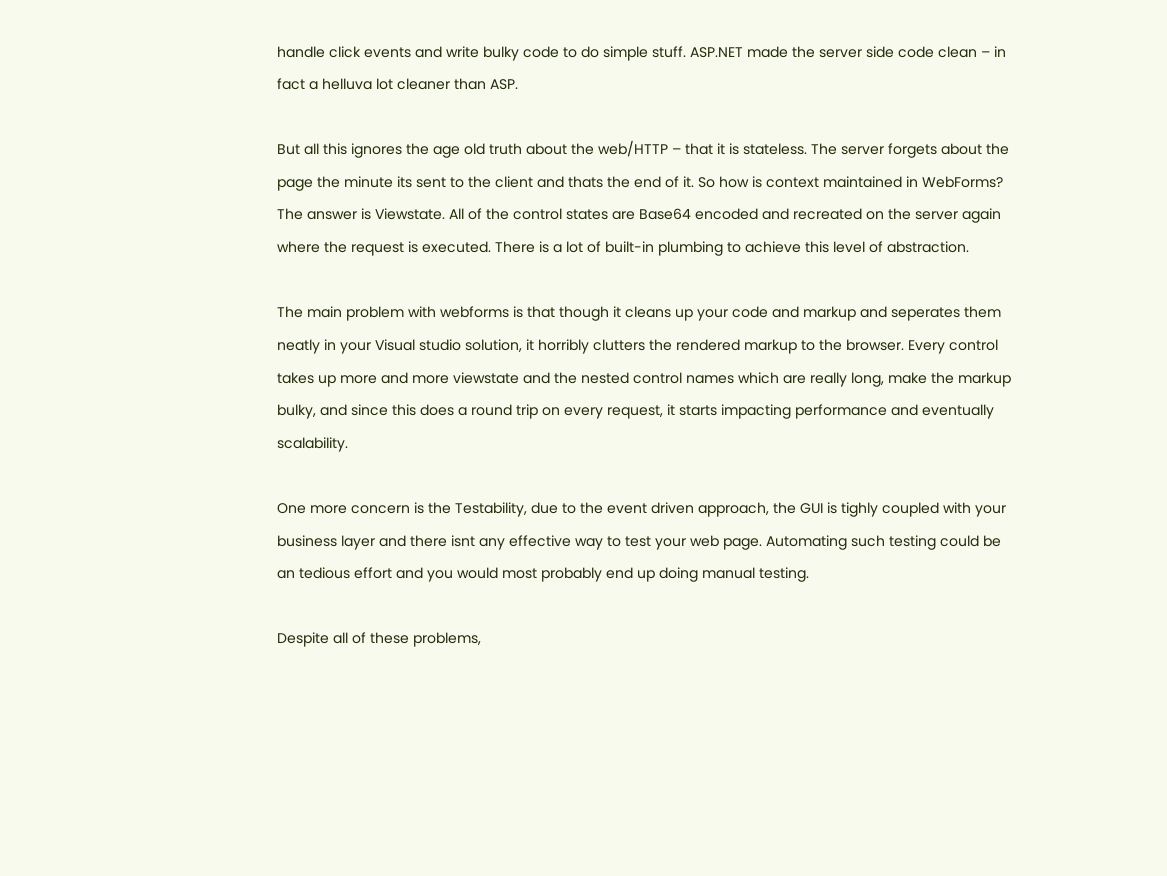handle click events and write bulky code to do simple stuff. ASP.NET made the server side code clean – in fact a helluva lot cleaner than ASP.

But all this ignores the age old truth about the web/HTTP – that it is stateless. The server forgets about the page the minute its sent to the client and thats the end of it. So how is context maintained in WebForms? The answer is Viewstate. All of the control states are Base64 encoded and recreated on the server again where the request is executed. There is a lot of built-in plumbing to achieve this level of abstraction.

The main problem with webforms is that though it cleans up your code and markup and seperates them neatly in your Visual studio solution, it horribly clutters the rendered markup to the browser. Every control takes up more and more viewstate and the nested control names which are really long, make the markup bulky, and since this does a round trip on every request, it starts impacting performance and eventually scalability.

One more concern is the Testability, due to the event driven approach, the GUI is tighly coupled with your business layer and there isnt any effective way to test your web page. Automating such testing could be an tedious effort and you would most probably end up doing manual testing.

Despite all of these problems,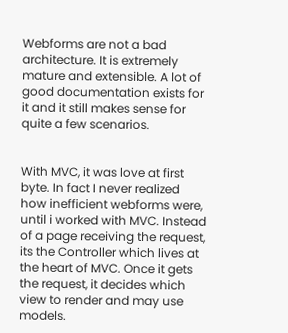Webforms are not a bad architecture. It is extremely mature and extensible. A lot of good documentation exists for it and it still makes sense for quite a few scenarios.


With MVC, it was love at first byte. In fact I never realized how inefficient webforms were, until i worked with MVC. Instead of a page receiving the request, its the Controller which lives at the heart of MVC. Once it gets the request, it decides which view to render and may use models.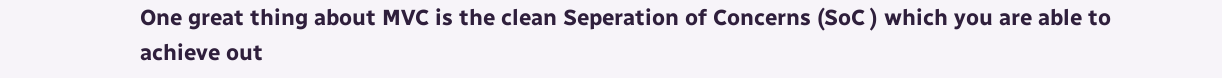One great thing about MVC is the clean Seperation of Concerns (SoC ) which you are able to achieve out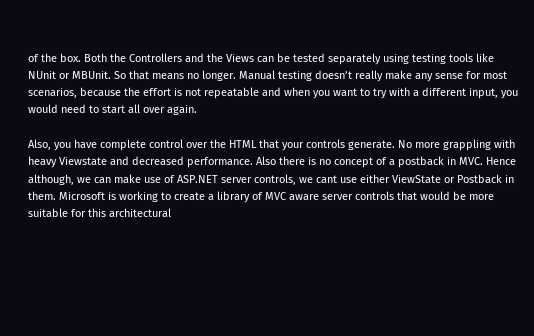of the box. Both the Controllers and the Views can be tested separately using testing tools like NUnit or MBUnit. So that means no longer. Manual testing doesn’t really make any sense for most scenarios, because the effort is not repeatable and when you want to try with a different input, you would need to start all over again.

Also, you have complete control over the HTML that your controls generate. No more grappling with heavy Viewstate and decreased performance. Also there is no concept of a postback in MVC. Hence although, we can make use of ASP.NET server controls, we cant use either ViewState or Postback in them. Microsoft is working to create a library of MVC aware server controls that would be more suitable for this architectural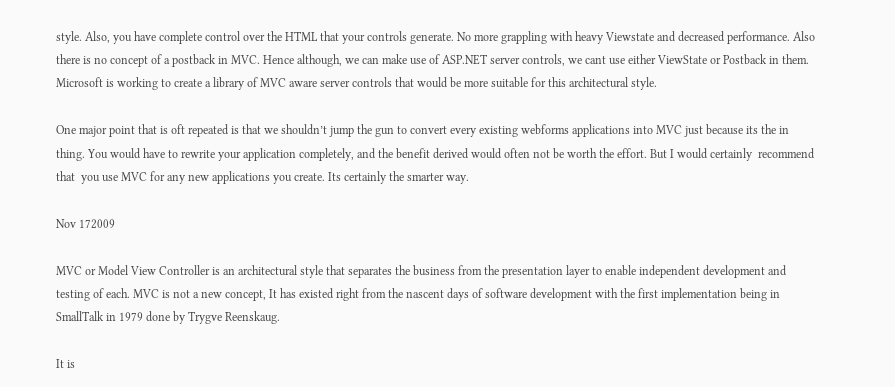style. Also, you have complete control over the HTML that your controls generate. No more grappling with heavy Viewstate and decreased performance. Also there is no concept of a postback in MVC. Hence although, we can make use of ASP.NET server controls, we cant use either ViewState or Postback in them. Microsoft is working to create a library of MVC aware server controls that would be more suitable for this architectural style.

One major point that is oft repeated is that we shouldn’t jump the gun to convert every existing webforms applications into MVC just because its the in thing. You would have to rewrite your application completely, and the benefit derived would often not be worth the effort. But I would certainly  recommend that  you use MVC for any new applications you create. Its certainly the smarter way.

Nov 172009

MVC or Model View Controller is an architectural style that separates the business from the presentation layer to enable independent development and testing of each. MVC is not a new concept, It has existed right from the nascent days of software development with the first implementation being in SmallTalk in 1979 done by Trygve Reenskaug.

It is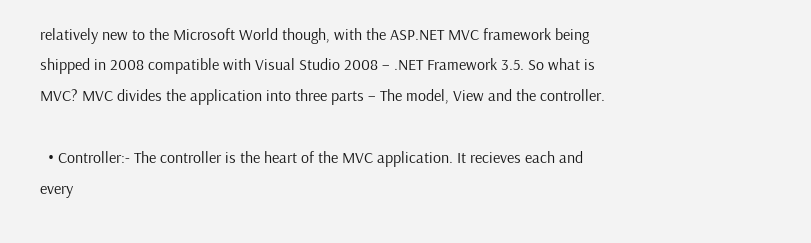relatively new to the Microsoft World though, with the ASP.NET MVC framework being shipped in 2008 compatible with Visual Studio 2008 – .NET Framework 3.5. So what is MVC? MVC divides the application into three parts – The model, View and the controller.

  • Controller:- The controller is the heart of the MVC application. It recieves each and every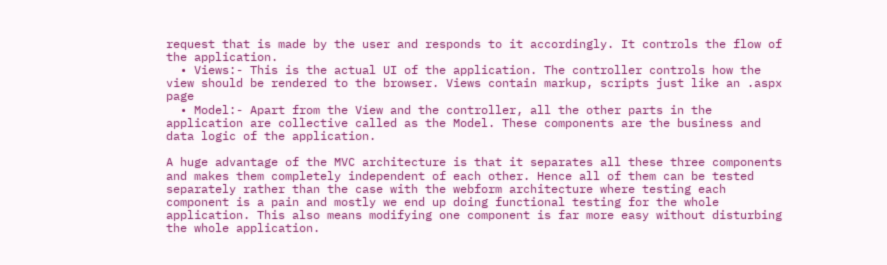request that is made by the user and responds to it accordingly. It controls the flow of the application.
  • Views:- This is the actual UI of the application. The controller controls how the view should be rendered to the browser. Views contain markup, scripts just like an .aspx page
  • Model:- Apart from the View and the controller, all the other parts in the application are collective called as the Model. These components are the business and data logic of the application.

A huge advantage of the MVC architecture is that it separates all these three components and makes them completely independent of each other. Hence all of them can be tested separately rather than the case with the webform architecture where testing each component is a pain and mostly we end up doing functional testing for the whole application. This also means modifying one component is far more easy without disturbing the whole application.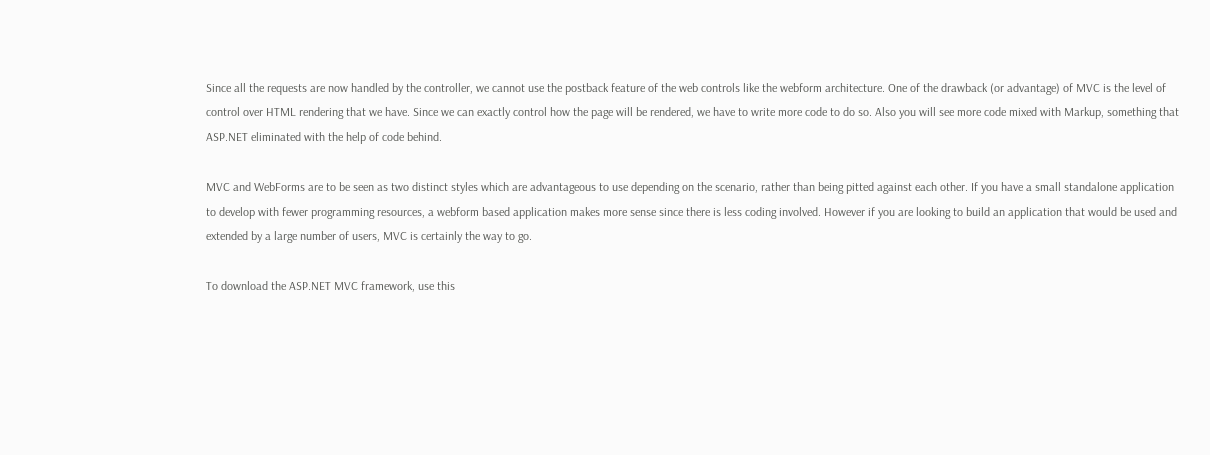Since all the requests are now handled by the controller, we cannot use the postback feature of the web controls like the webform architecture. One of the drawback (or advantage) of MVC is the level of control over HTML rendering that we have. Since we can exactly control how the page will be rendered, we have to write more code to do so. Also you will see more code mixed with Markup, something that ASP.NET eliminated with the help of code behind.

MVC and WebForms are to be seen as two distinct styles which are advantageous to use depending on the scenario, rather than being pitted against each other. If you have a small standalone application to develop with fewer programming resources, a webform based application makes more sense since there is less coding involved. However if you are looking to build an application that would be used and extended by a large number of users, MVC is certainly the way to go.

To download the ASP.NET MVC framework, use this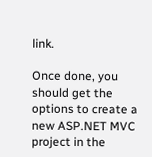link.

Once done, you should get the options to create a new ASP.NET MVC project in the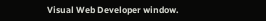Visual Web Developer window.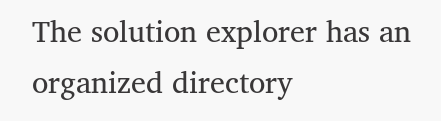The solution explorer has an organized directory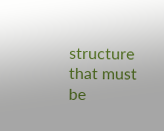structure that must be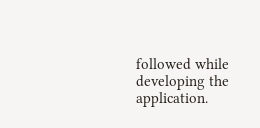followed while developing the application.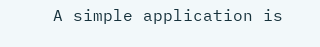A simple application is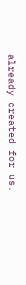already created for us.